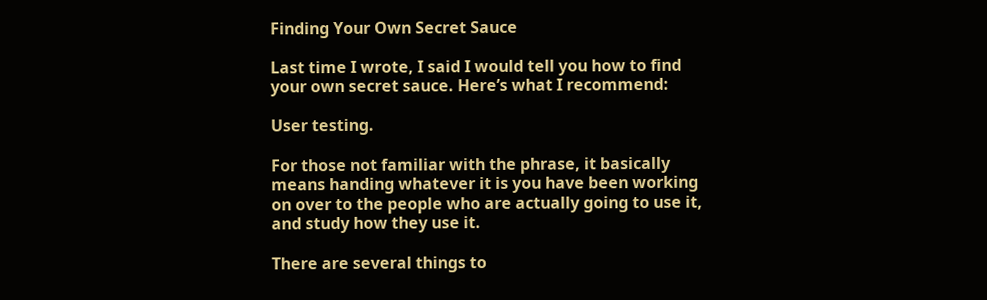Finding Your Own Secret Sauce

Last time I wrote, I said I would tell you how to find your own secret sauce. Here’s what I recommend:

User testing.

For those not familiar with the phrase, it basically means handing whatever it is you have been working on over to the people who are actually going to use it, and study how they use it.

There are several things to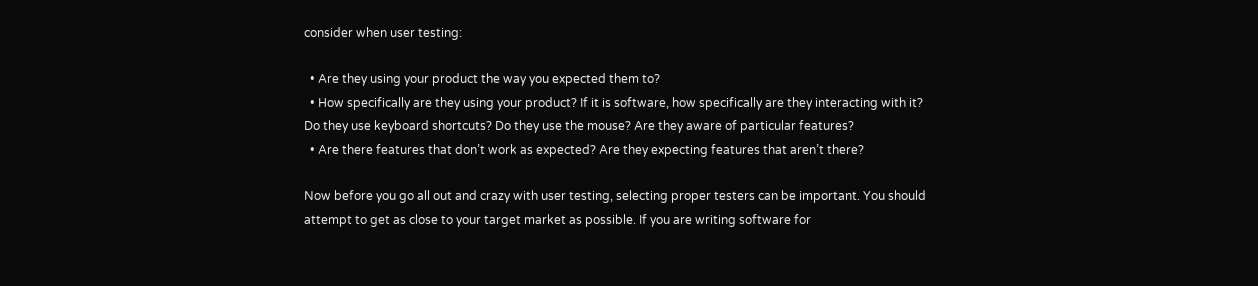consider when user testing:

  • Are they using your product the way you expected them to?
  • How specifically are they using your product? If it is software, how specifically are they interacting with it? Do they use keyboard shortcuts? Do they use the mouse? Are they aware of particular features?
  • Are there features that don’t work as expected? Are they expecting features that aren’t there?

Now before you go all out and crazy with user testing, selecting proper testers can be important. You should attempt to get as close to your target market as possible. If you are writing software for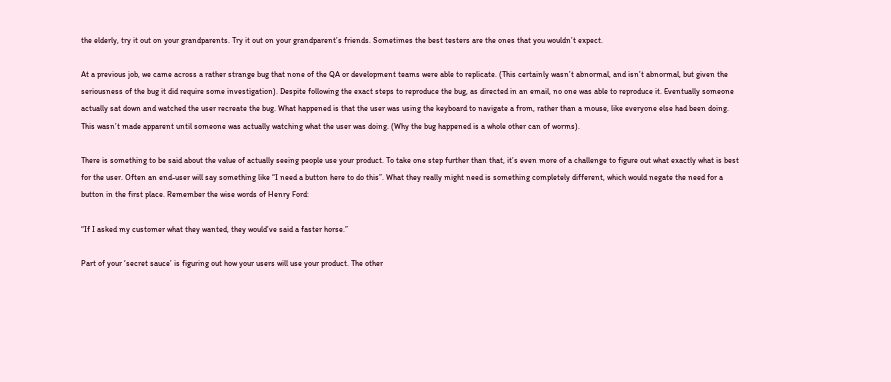the elderly, try it out on your grandparents. Try it out on your grandparent’s friends. Sometimes the best testers are the ones that you wouldn’t expect.

At a previous job, we came across a rather strange bug that none of the QA or development teams were able to replicate. (This certainly wasn’t abnormal, and isn’t abnormal, but given the seriousness of the bug it did require some investigation). Despite following the exact steps to reproduce the bug, as directed in an email, no one was able to reproduce it. Eventually someone actually sat down and watched the user recreate the bug. What happened is that the user was using the keyboard to navigate a from, rather than a mouse, like everyone else had been doing. This wasn’t made apparent until someone was actually watching what the user was doing. (Why the bug happened is a whole other can of worms).

There is something to be said about the value of actually seeing people use your product. To take one step further than that, it’s even more of a challenge to figure out what exactly what is best for the user. Often an end-user will say something like “I need a button here to do this”. What they really might need is something completely different, which would negate the need for a button in the first place. Remember the wise words of Henry Ford:

“If I asked my customer what they wanted, they would’ve said a faster horse.”

Part of your ‘secret sauce’ is figuring out how your users will use your product. The other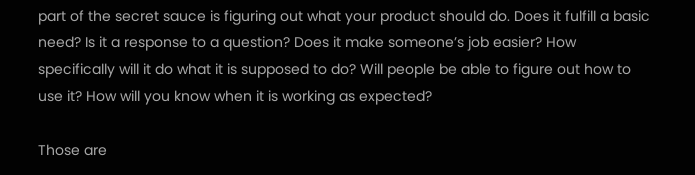part of the secret sauce is figuring out what your product should do. Does it fulfill a basic need? Is it a response to a question? Does it make someone’s job easier? How specifically will it do what it is supposed to do? Will people be able to figure out how to use it? How will you know when it is working as expected?

Those are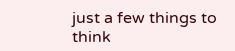just a few things to think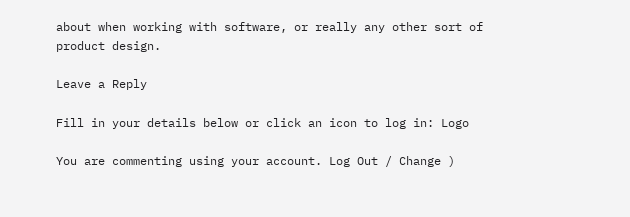about when working with software, or really any other sort of product design.

Leave a Reply

Fill in your details below or click an icon to log in: Logo

You are commenting using your account. Log Out / Change )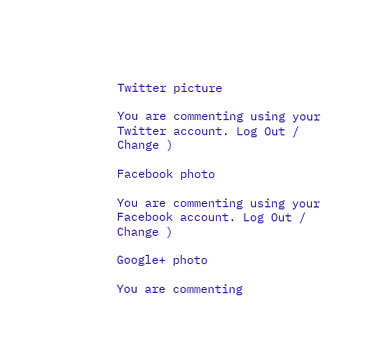Twitter picture

You are commenting using your Twitter account. Log Out / Change )

Facebook photo

You are commenting using your Facebook account. Log Out / Change )

Google+ photo

You are commenting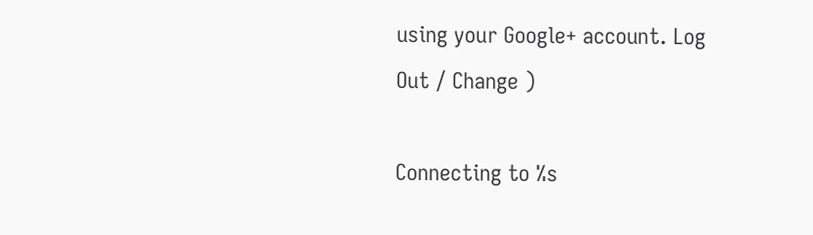using your Google+ account. Log Out / Change )

Connecting to %s